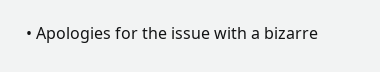• Apologies for the issue with a bizarre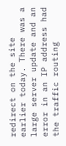redirect on the site earlier today. There was a large server update and an error in an IP address had the traffic routing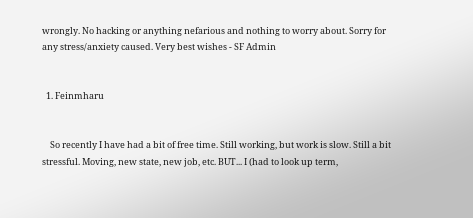wrongly. No hacking or anything nefarious and nothing to worry about. Sorry for any stress/anxiety caused. Very best wishes - SF Admin


  1. Feinmharu


    So recently I have had a bit of free time. Still working, but work is slow. Still a bit stressful. Moving, new state, new job, etc. BUT... I (had to look up term,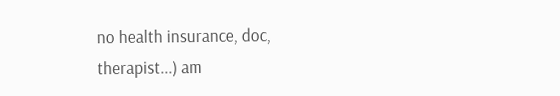no health insurance, doc, therapist...) am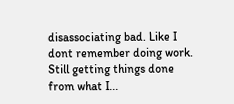disassociating bad. Like I dont remember doing work. Still getting things done from what I...